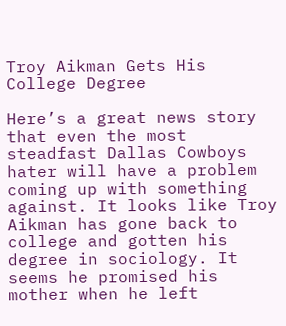Troy Aikman Gets His College Degree

Here’s a great news story that even the most steadfast Dallas Cowboys hater will have a problem coming up with something against. It looks like Troy Aikman has gone back to college and gotten his degree in sociology. It seems he promised his mother when he left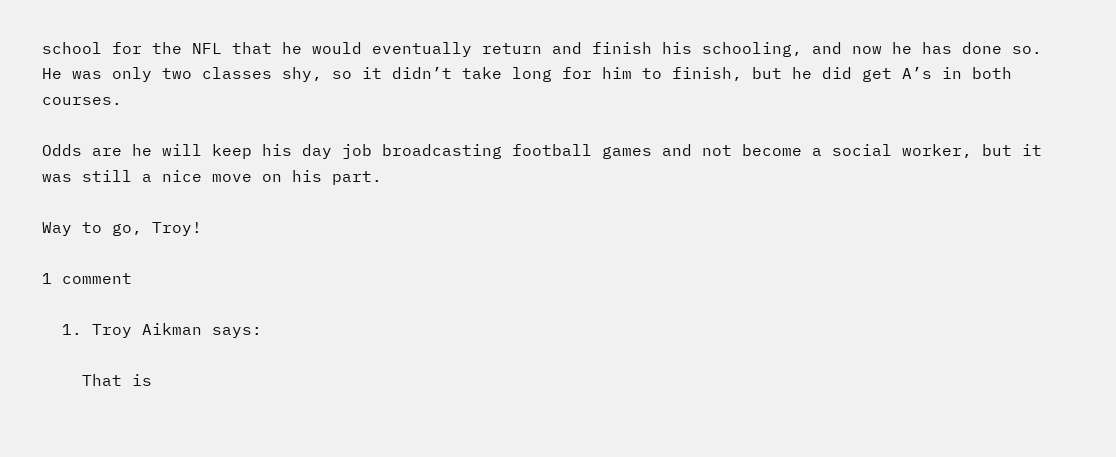school for the NFL that he would eventually return and finish his schooling, and now he has done so. He was only two classes shy, so it didn’t take long for him to finish, but he did get A’s in both courses.

Odds are he will keep his day job broadcasting football games and not become a social worker, but it was still a nice move on his part.

Way to go, Troy!

1 comment

  1. Troy Aikman says:

    That is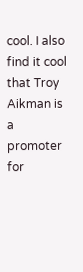cool. I also find it cool that Troy Aikman is a promoter for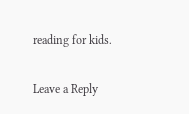reading for kids.

Leave a Reply